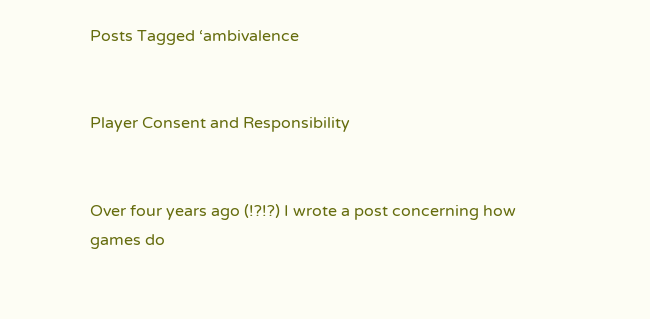Posts Tagged ‘ambivalence


Player Consent and Responsibility


Over four years ago (!?!?) I wrote a post concerning how games do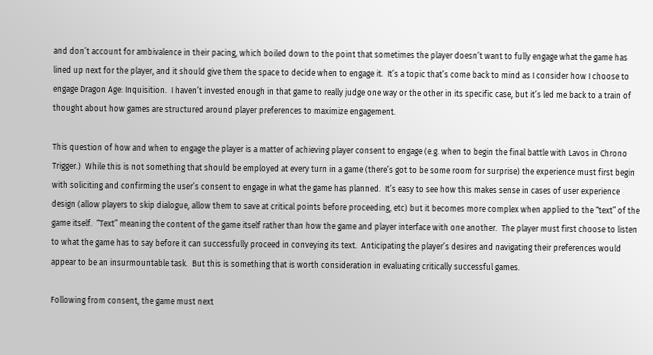and don’t account for ambivalence in their pacing, which boiled down to the point that sometimes the player doesn’t want to fully engage what the game has lined up next for the player, and it should give them the space to decide when to engage it.  It’s a topic that’s come back to mind as I consider how I choose to engage Dragon Age: Inquisition.  I haven’t invested enough in that game to really judge one way or the other in its specific case, but it’s led me back to a train of thought about how games are structured around player preferences to maximize engagement.

This question of how and when to engage the player is a matter of achieving player consent to engage (e.g. when to begin the final battle with Lavos in Chrono Trigger.)  While this is not something that should be employed at every turn in a game (there’s got to be some room for surprise) the experience must first begin with soliciting and confirming the user’s consent to engage in what the game has planned.  It’s easy to see how this makes sense in cases of user experience design (allow players to skip dialogue, allow them to save at critical points before proceeding, etc) but it becomes more complex when applied to the “text” of the game itself.  “Text” meaning the content of the game itself rather than how the game and player interface with one another.  The player must first choose to listen to what the game has to say before it can successfully proceed in conveying its text.  Anticipating the player’s desires and navigating their preferences would appear to be an insurmountable task.  But this is something that is worth consideration in evaluating critically successful games.

Following from consent, the game must next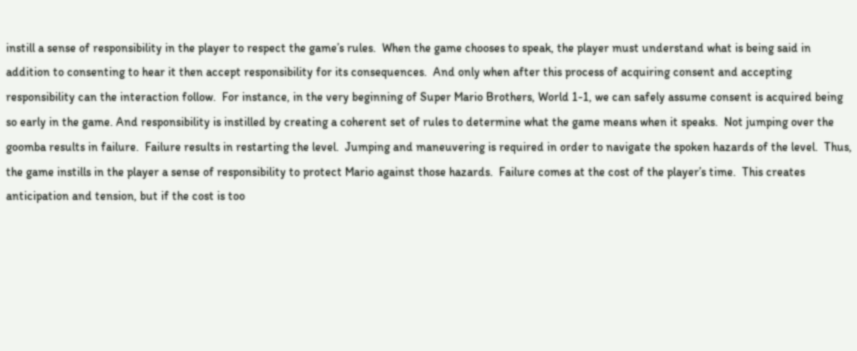instill a sense of responsibility in the player to respect the game’s rules.  When the game chooses to speak, the player must understand what is being said in addition to consenting to hear it then accept responsibility for its consequences.  And only when after this process of acquiring consent and accepting responsibility can the interaction follow.  For instance, in the very beginning of Super Mario Brothers, World 1-1, we can safely assume consent is acquired being so early in the game. And responsibility is instilled by creating a coherent set of rules to determine what the game means when it speaks.  Not jumping over the goomba results in failure.  Failure results in restarting the level.  Jumping and maneuvering is required in order to navigate the spoken hazards of the level.  Thus, the game instills in the player a sense of responsibility to protect Mario against those hazards.  Failure comes at the cost of the player’s time.  This creates anticipation and tension, but if the cost is too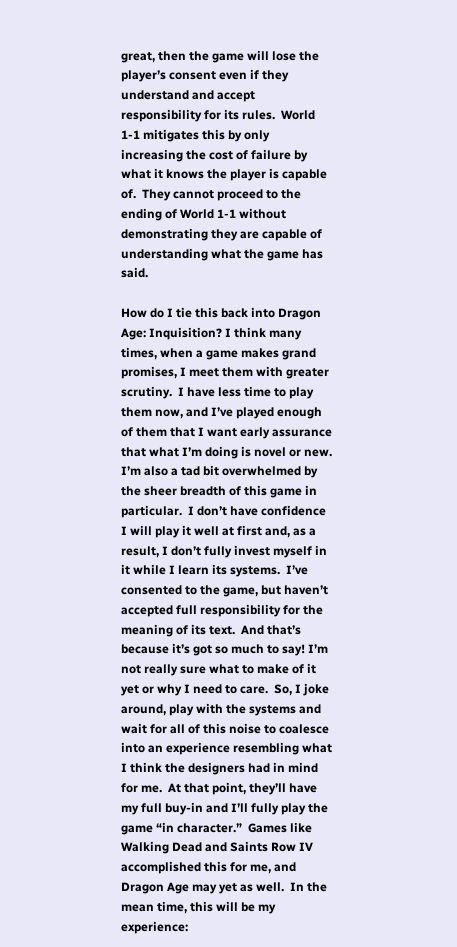great, then the game will lose the player’s consent even if they understand and accept responsibility for its rules.  World 1-1 mitigates this by only increasing the cost of failure by what it knows the player is capable of.  They cannot proceed to the ending of World 1-1 without demonstrating they are capable of understanding what the game has said.

How do I tie this back into Dragon Age: Inquisition? I think many times, when a game makes grand promises, I meet them with greater scrutiny.  I have less time to play them now, and I’ve played enough of them that I want early assurance that what I’m doing is novel or new.  I’m also a tad bit overwhelmed by the sheer breadth of this game in particular.  I don’t have confidence I will play it well at first and, as a result, I don’t fully invest myself in it while I learn its systems.  I’ve consented to the game, but haven’t accepted full responsibility for the meaning of its text.  And that’s because it’s got so much to say! I’m not really sure what to make of it yet or why I need to care.  So, I joke around, play with the systems and wait for all of this noise to coalesce into an experience resembling what I think the designers had in mind for me.  At that point, they’ll have my full buy-in and I’ll fully play the game “in character.”  Games like Walking Dead and Saints Row IV accomplished this for me, and Dragon Age may yet as well.  In the mean time, this will be my experience: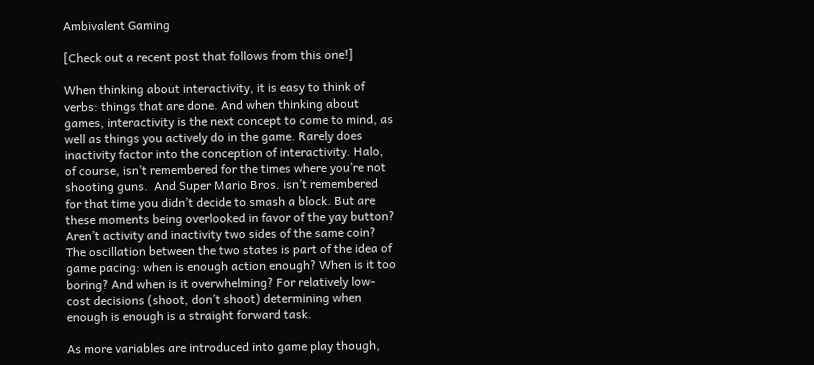Ambivalent Gaming

[Check out a recent post that follows from this one!]

When thinking about interactivity, it is easy to think of verbs: things that are done. And when thinking about games, interactivity is the next concept to come to mind, as well as things you actively do in the game. Rarely does inactivity factor into the conception of interactivity. Halo, of course, isn’t remembered for the times where you’re not shooting guns.  And Super Mario Bros. isn’t remembered for that time you didn’t decide to smash a block. But are these moments being overlooked in favor of the yay button? Aren’t activity and inactivity two sides of the same coin? The oscillation between the two states is part of the idea of game pacing: when is enough action enough? When is it too boring? And when is it overwhelming? For relatively low-cost decisions (shoot, don’t shoot) determining when enough is enough is a straight forward task.

As more variables are introduced into game play though,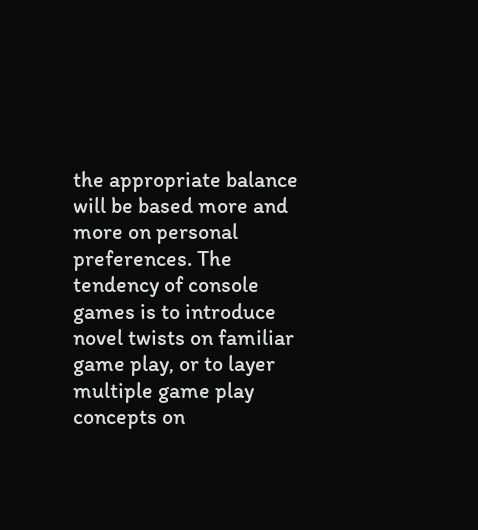the appropriate balance will be based more and more on personal preferences. The tendency of console games is to introduce novel twists on familiar game play, or to layer multiple game play concepts on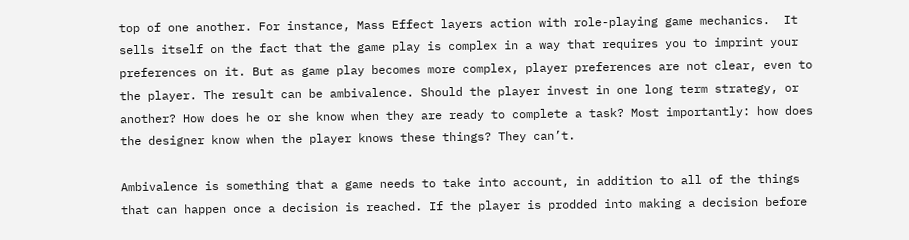top of one another. For instance, Mass Effect layers action with role-playing game mechanics.  It sells itself on the fact that the game play is complex in a way that requires you to imprint your preferences on it. But as game play becomes more complex, player preferences are not clear, even to the player. The result can be ambivalence. Should the player invest in one long term strategy, or another? How does he or she know when they are ready to complete a task? Most importantly: how does the designer know when the player knows these things? They can’t.

Ambivalence is something that a game needs to take into account, in addition to all of the things that can happen once a decision is reached. If the player is prodded into making a decision before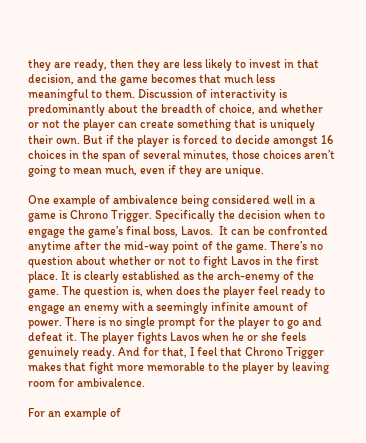they are ready, then they are less likely to invest in that decision, and the game becomes that much less meaningful to them. Discussion of interactivity is predominantly about the breadth of choice, and whether or not the player can create something that is uniquely their own. But if the player is forced to decide amongst 16 choices in the span of several minutes, those choices aren’t going to mean much, even if they are unique.

One example of ambivalence being considered well in a game is Chrono Trigger. Specifically the decision when to engage the game’s final boss, Lavos.  It can be confronted anytime after the mid-way point of the game. There’s no question about whether or not to fight Lavos in the first place. It is clearly established as the arch-enemy of the game. The question is, when does the player feel ready to engage an enemy with a seemingly infinite amount of power. There is no single prompt for the player to go and defeat it. The player fights Lavos when he or she feels genuinely ready. And for that, I feel that Chrono Trigger makes that fight more memorable to the player by leaving room for ambivalence.

For an example of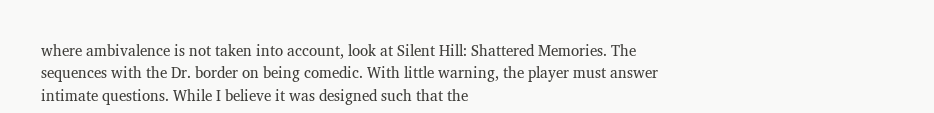where ambivalence is not taken into account, look at Silent Hill: Shattered Memories. The sequences with the Dr. border on being comedic. With little warning, the player must answer intimate questions. While I believe it was designed such that the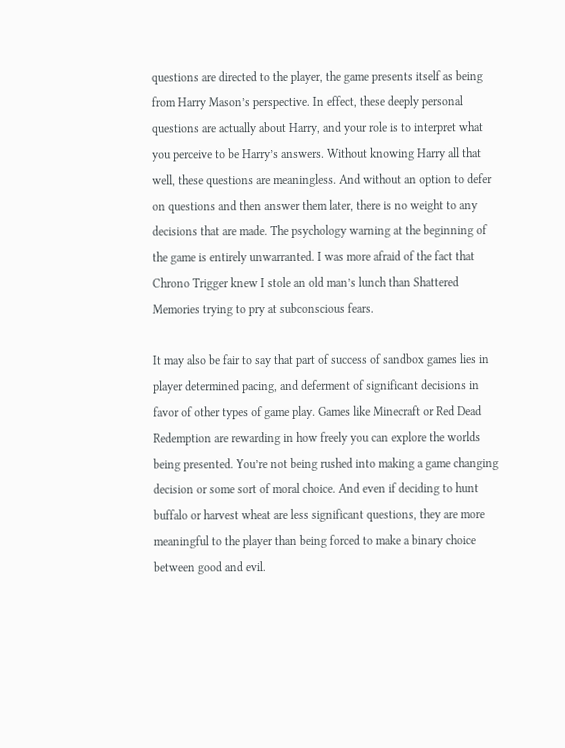questions are directed to the player, the game presents itself as being from Harry Mason’s perspective. In effect, these deeply personal questions are actually about Harry, and your role is to interpret what you perceive to be Harry’s answers. Without knowing Harry all that well, these questions are meaningless. And without an option to defer on questions and then answer them later, there is no weight to any decisions that are made. The psychology warning at the beginning of the game is entirely unwarranted. I was more afraid of the fact that Chrono Trigger knew I stole an old man’s lunch than Shattered Memories trying to pry at subconscious fears.

It may also be fair to say that part of success of sandbox games lies in player determined pacing, and deferment of significant decisions in favor of other types of game play. Games like Minecraft or Red Dead Redemption are rewarding in how freely you can explore the worlds being presented. You’re not being rushed into making a game changing decision or some sort of moral choice. And even if deciding to hunt buffalo or harvest wheat are less significant questions, they are more meaningful to the player than being forced to make a binary choice between good and evil.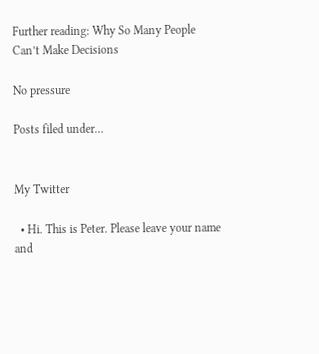Further reading: Why So Many People Can’t Make Decisions

No pressure

Posts filed under…


My Twitter

  • Hi. This is Peter. Please leave your name and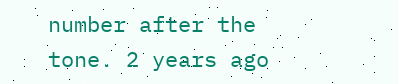number after the tone. 2 years ago